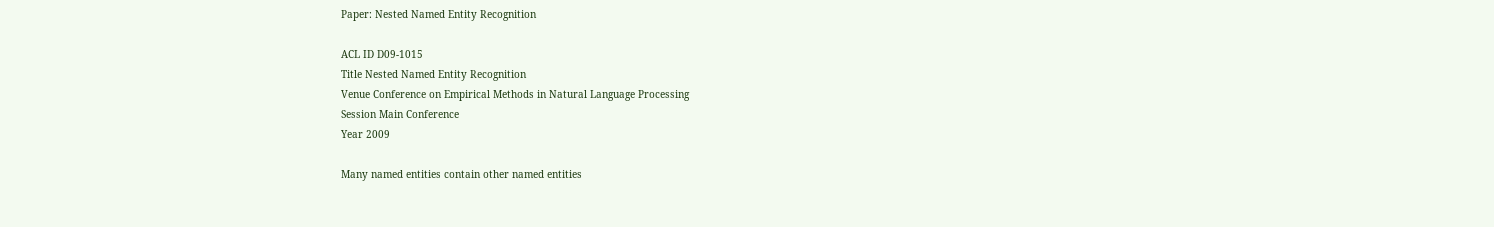Paper: Nested Named Entity Recognition

ACL ID D09-1015
Title Nested Named Entity Recognition
Venue Conference on Empirical Methods in Natural Language Processing
Session Main Conference
Year 2009

Many named entities contain other named entities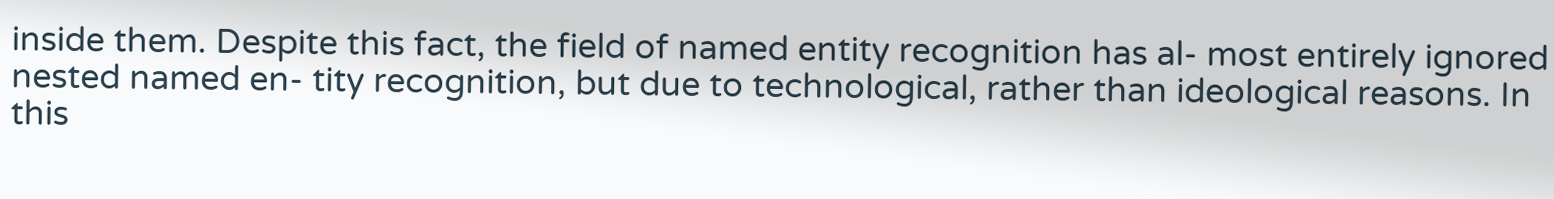inside them. Despite this fact, the field of named entity recognition has al- most entirely ignored nested named en- tity recognition, but due to technological, rather than ideological reasons. In this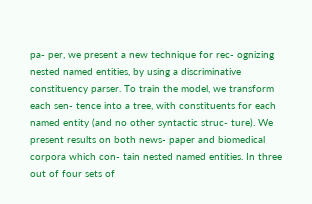pa- per, we present a new technique for rec- ognizing nested named entities, by using a discriminative constituency parser. To train the model, we transform each sen- tence into a tree, with constituents for each named entity (and no other syntactic struc- ture). We present results on both news- paper and biomedical corpora which con- tain nested named entities. In three out of four sets of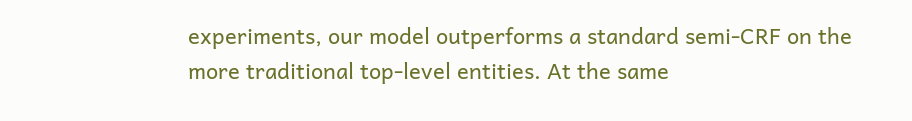experiments, our model outperforms a standard semi-CRF on the more traditional top-level entities. At the same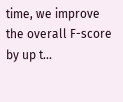time, we improve the overall F-score by up t...